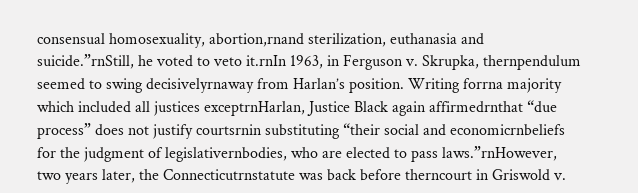consensual homosexuality, abortion,rnand sterilization, euthanasia and suicide.”rnStill, he voted to veto it.rnIn 1963, in Ferguson v. Skrupka, thernpendulum seemed to swing decisivelyrnaway from Harlan’s position. Writing forrna majority which included all justices exceptrnHarlan, Justice Black again affirmedrnthat “due process” does not justify courtsrnin substituting “their social and economicrnbeliefs for the judgment of legislativernbodies, who are elected to pass laws.”rnHowever, two years later, the Connecticutrnstatute was back before therncourt in Griswold v.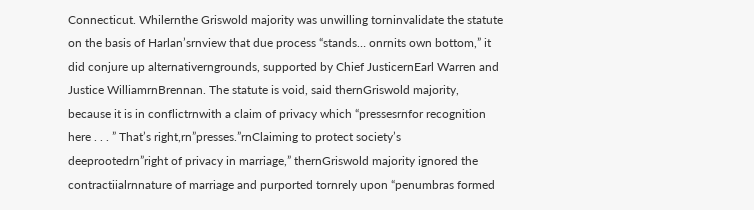Connecticut. Whilernthe Griswold majority was unwilling torninvalidate the statute on the basis of Harlan’srnview that due process “stands… onrnits own bottom,” it did conjure up alternativerngrounds, supported by Chief JusticernEarl Warren and Justice WilliamrnBrennan. The statute is void, said thernGriswold majority, because it is in conflictrnwith a claim of privacy which “pressesrnfor recognition here . . . ” That’s right,rn”presses.”rnClaiming to protect society’s deeprootedrn”right of privacy in marriage,” thernGriswold majority ignored the contractiialrnnature of marriage and purported tornrely upon “penumbras formed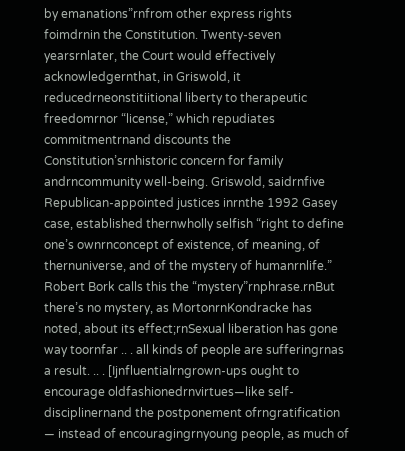by emanations”rnfrom other express rights foimdrnin the Constitution. Twenty-seven yearsrnlater, the Court would effectively acknowledgernthat, in Griswold, it reducedrneonstitiitional liberty to therapeutic freedomrnor “license,” which repudiates commitmentrnand discounts the Constitution’srnhistoric concern for family andrncommunity well-being. Griswold, saidrnfive Republican-appointed justices inrnthe 1992 Gasey case, established thernwholly selfish “right to define one’s ownrnconcept of existence, of meaning, of thernuniverse, and of the mystery of humanrnlife.” Robert Bork calls this the “mystery”rnphrase.rnBut there’s no mystery, as MortonrnKondracke has noted, about its effect;rnSexual liberation has gone way toornfar .. . all kinds of people are sufferingrnas a result. .. . [Ijnfluentialrngrown-ups ought to encourage oldfashionedrnvirtues—like self-disciplinernand the postponement ofrngratification — instead of encouragingrnyoung people, as much of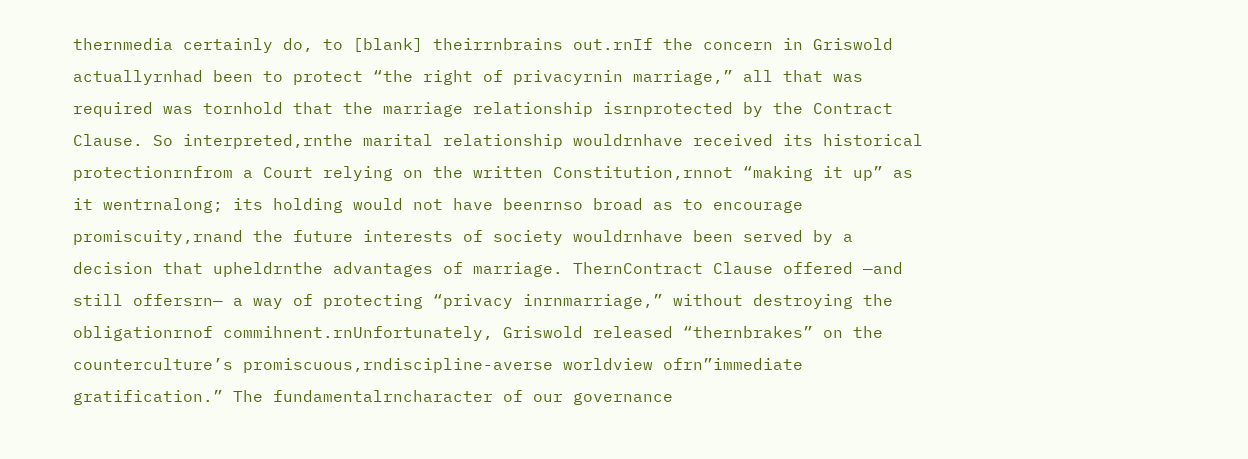thernmedia certainly do, to [blank] theirrnbrains out.rnIf the concern in Griswold actuallyrnhad been to protect “the right of privacyrnin marriage,” all that was required was tornhold that the marriage relationship isrnprotected by the Contract Clause. So interpreted,rnthe marital relationship wouldrnhave received its historical protectionrnfrom a Court relying on the written Constitution,rnnot “making it up” as it wentrnalong; its holding would not have beenrnso broad as to encourage promiscuity,rnand the future interests of society wouldrnhave been served by a decision that upheldrnthe advantages of marriage. ThernContract Clause offered —and still offersrn— a way of protecting “privacy inrnmarriage,” without destroying the obligationrnof commihnent.rnUnfortunately, Griswold released “thernbrakes” on the counterculture’s promiscuous,rndiscipline-averse worldview ofrn”immediate gratification.” The fundamentalrncharacter of our governance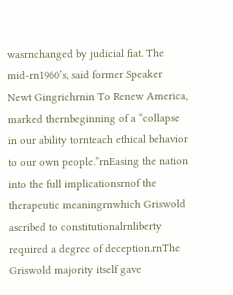wasrnchanged by judicial fiat. The mid-rn1960’s, said former Speaker Newt Gingrichrnin To Renew America, marked thernbeginning of a “collapse in our ability tornteach ethical behavior to our own people.”rnEasing the nation into the full implicationsrnof the therapeutic meaningrnwhich Griswold ascribed to constitutionalrnliberty required a degree of deception.rnThe Griswold majority itself gave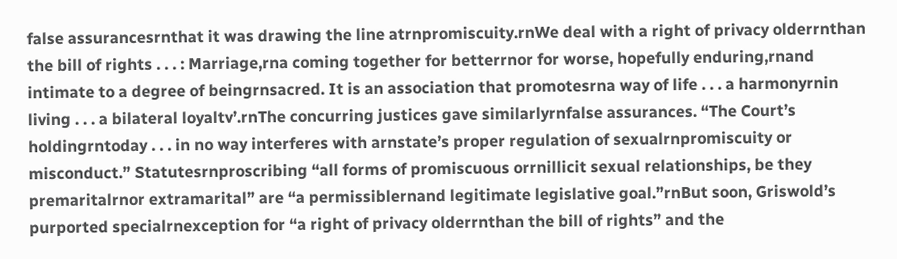false assurancesrnthat it was drawing the line atrnpromiscuity.rnWe deal with a right of privacy olderrnthan the bill of rights . . . : Marriage,rna coming together for betterrnor for worse, hopefully enduring,rnand intimate to a degree of beingrnsacred. It is an association that promotesrna way of life . . . a harmonyrnin living . . . a bilateral loyaltv’.rnThe concurring justices gave similarlyrnfalse assurances. “The Court’s holdingrntoday . . . in no way interferes with arnstate’s proper regulation of sexualrnpromiscuity or misconduct.” Statutesrnproscribing “all forms of promiscuous orrnillicit sexual relationships, be they premaritalrnor extramarital” are “a permissiblernand legitimate legislative goal.”rnBut soon, Griswold’s purported specialrnexception for “a right of privacy olderrnthan the bill of rights” and the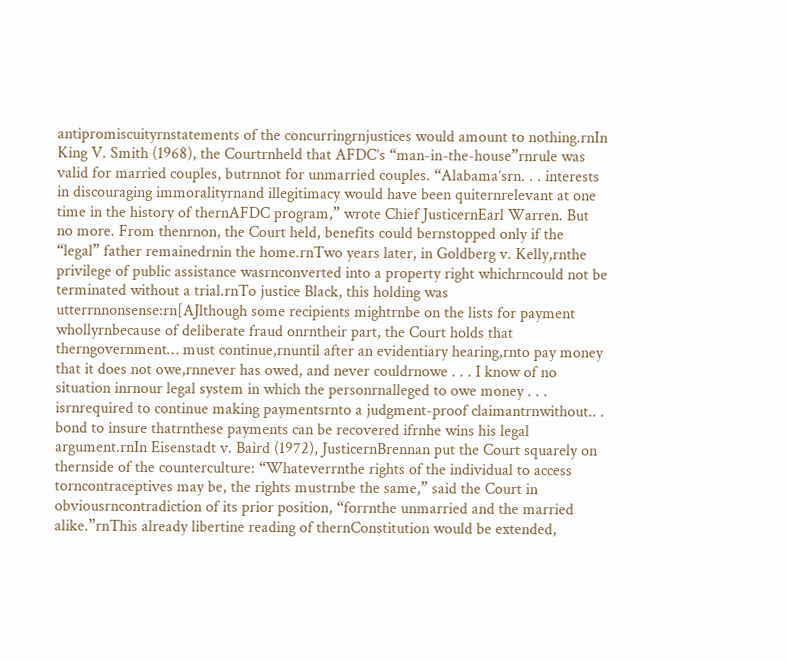antipromiscuityrnstatements of the concurringrnjustices would amount to nothing.rnIn King V. Smith (1968), the Courtrnheld that AFDC’s “man-in-the-house”rnrule was valid for married couples, butrnnot for unmarried couples. “Alabama’srn. . . interests in discouraging immoralityrnand illegitimacy would have been quiternrelevant at one time in the history of thernAFDC program,” wrote Chief JusticernEarl Warren. But no more. From thenrnon, the Court held, benefits could bernstopped only if the “legal” father remainedrnin the home.rnTwo years later, in Goldberg v. Kelly,rnthe privilege of public assistance wasrnconverted into a property right whichrncould not be terminated without a trial.rnTo justice Black, this holding was utterrnnonsense:rn[AJlthough some recipients mightrnbe on the lists for payment whollyrnbecause of deliberate fraud onrntheir part, the Court holds that therngovernment… must continue,rnuntil after an evidentiary hearing,rnto pay money that it does not owe,rnnever has owed, and never couldrnowe . . . I know of no situation inrnour legal system in which the personrnalleged to owe money . . . isrnrequired to continue making paymentsrnto a judgment-proof claimantrnwithout.. . bond to insure thatrnthese payments can be recovered ifrnhe wins his legal argument.rnIn Eisenstadt v. Baird (1972), JusticernBrennan put the Court squarely on thernside of the counterculture: “Whateverrnthe rights of the individual to access torncontraceptives may be, the rights mustrnbe the same,” said the Court in obviousrncontradiction of its prior position, “forrnthe unmarried and the married alike.”rnThis already libertine reading of thernConstitution would be extended,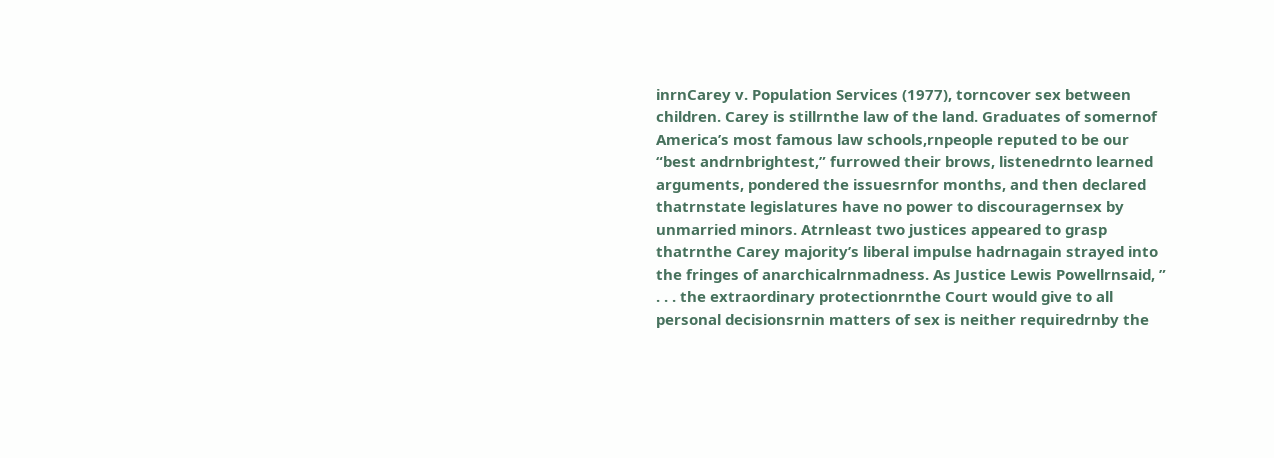inrnCarey v. Population Services (1977), torncover sex between children. Carey is stillrnthe law of the land. Graduates of somernof America’s most famous law schools,rnpeople reputed to be our “best andrnbrightest,” furrowed their brows, listenedrnto learned arguments, pondered the issuesrnfor months, and then declared thatrnstate legislatures have no power to discouragernsex by unmarried minors. Atrnleast two justices appeared to grasp thatrnthe Carey majority’s liberal impulse hadrnagain strayed into the fringes of anarchicalrnmadness. As Justice Lewis Powellrnsaid, ” . . . the extraordinary protectionrnthe Court would give to all personal decisionsrnin matters of sex is neither requiredrnby the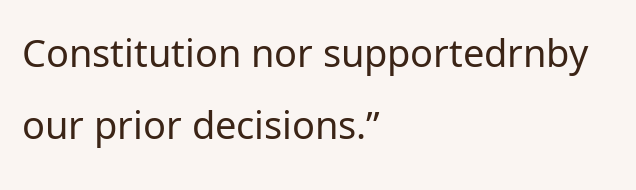Constitution nor supportedrnby our prior decisions.”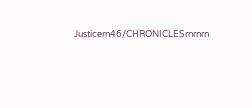Justicern46/CHRONICLESrnrnrn